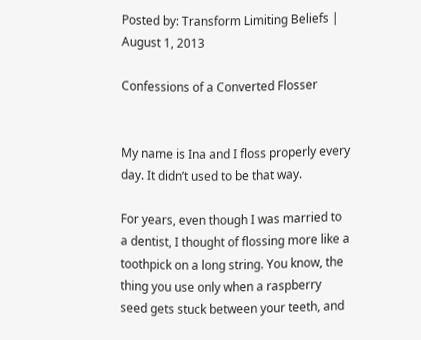Posted by: Transform Limiting Beliefs | August 1, 2013

Confessions of a Converted Flosser


My name is Ina and I floss properly every day. It didn’t used to be that way.

For years, even though I was married to a dentist, I thought of flossing more like a toothpick on a long string. You know, the thing you use only when a raspberry seed gets stuck between your teeth, and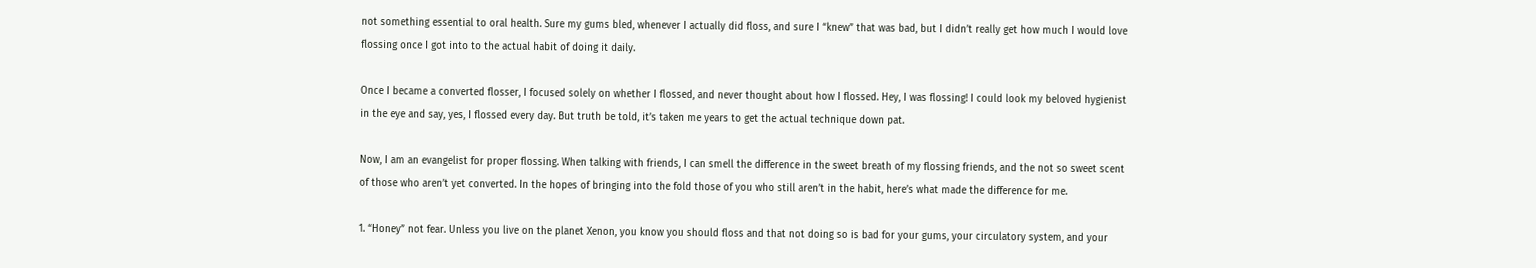not something essential to oral health. Sure my gums bled, whenever I actually did floss, and sure I “knew” that was bad, but I didn’t really get how much I would love flossing once I got into to the actual habit of doing it daily.

Once I became a converted flosser, I focused solely on whether I flossed, and never thought about how I flossed. Hey, I was flossing! I could look my beloved hygienist in the eye and say, yes, I flossed every day. But truth be told, it’s taken me years to get the actual technique down pat.

Now, I am an evangelist for proper flossing. When talking with friends, I can smell the difference in the sweet breath of my flossing friends, and the not so sweet scent of those who aren’t yet converted. In the hopes of bringing into the fold those of you who still aren’t in the habit, here’s what made the difference for me.

1. “Honey” not fear. Unless you live on the planet Xenon, you know you should floss and that not doing so is bad for your gums, your circulatory system, and your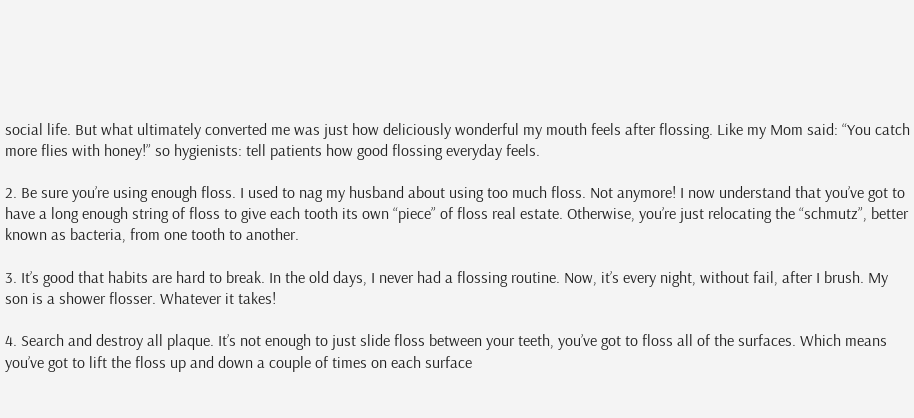social life. But what ultimately converted me was just how deliciously wonderful my mouth feels after flossing. Like my Mom said: “You catch more flies with honey!” so hygienists: tell patients how good flossing everyday feels.

2. Be sure you’re using enough floss. I used to nag my husband about using too much floss. Not anymore! I now understand that you’ve got to have a long enough string of floss to give each tooth its own “piece” of floss real estate. Otherwise, you’re just relocating the “schmutz”, better known as bacteria, from one tooth to another.

3. It’s good that habits are hard to break. In the old days, I never had a flossing routine. Now, it’s every night, without fail, after I brush. My son is a shower flosser. Whatever it takes!

4. Search and destroy all plaque. It’s not enough to just slide floss between your teeth, you’ve got to floss all of the surfaces. Which means you’ve got to lift the floss up and down a couple of times on each surface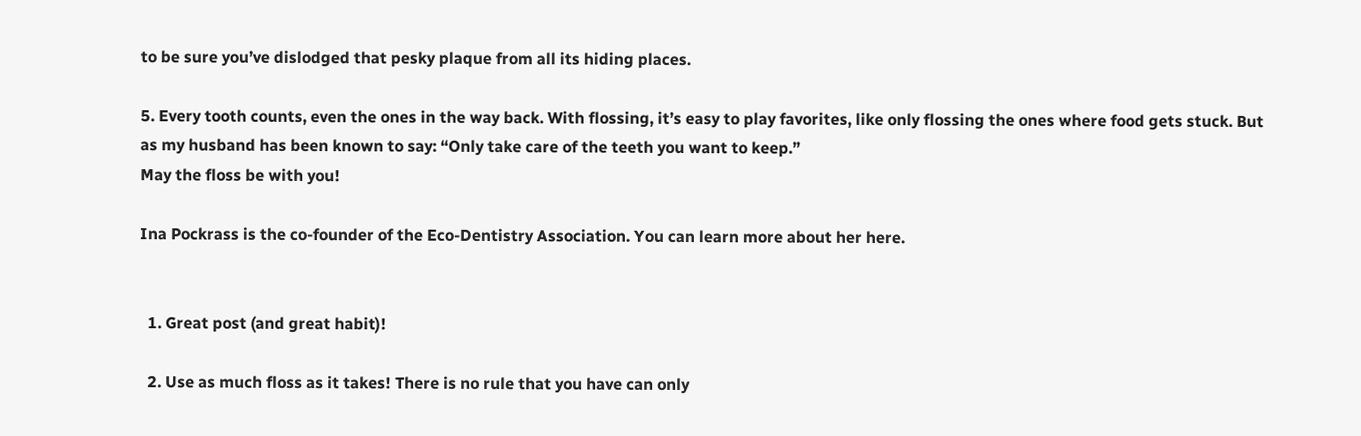to be sure you’ve dislodged that pesky plaque from all its hiding places.

5. Every tooth counts, even the ones in the way back. With flossing, it’s easy to play favorites, like only flossing the ones where food gets stuck. But as my husband has been known to say: “Only take care of the teeth you want to keep.”
May the floss be with you!

Ina Pockrass is the co-founder of the Eco-Dentistry Association. You can learn more about her here.


  1. Great post (and great habit)!

  2. Use as much floss as it takes! There is no rule that you have can only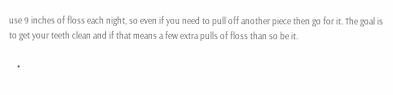use 9 inches of floss each night, so even if you need to pull off another piece then go for it. The goal is to get your teeth clean and if that means a few extra pulls of floss than so be it.

    •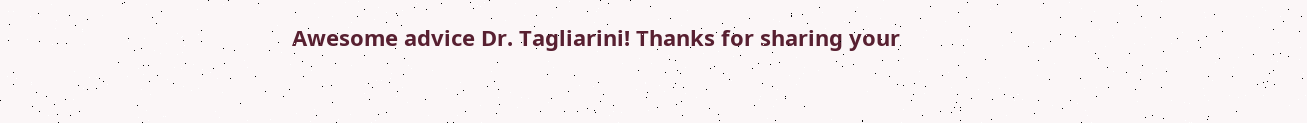Awesome advice Dr. Tagliarini! Thanks for sharing your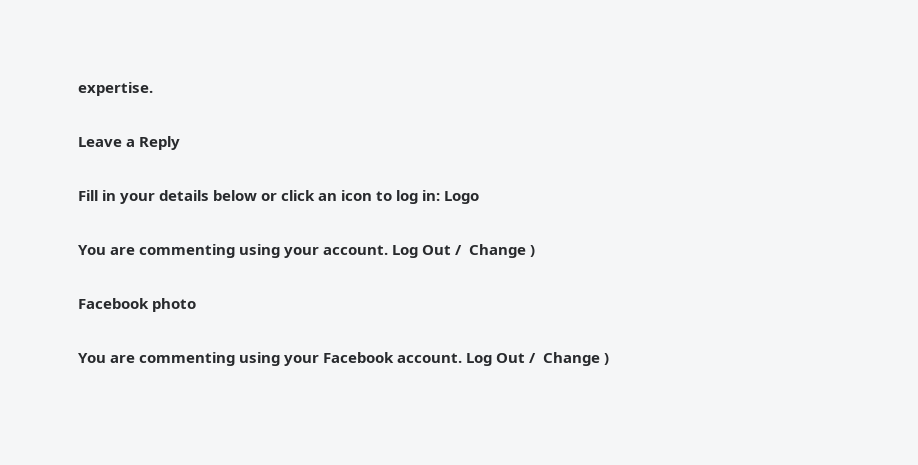expertise.

Leave a Reply

Fill in your details below or click an icon to log in: Logo

You are commenting using your account. Log Out /  Change )

Facebook photo

You are commenting using your Facebook account. Log Out /  Change )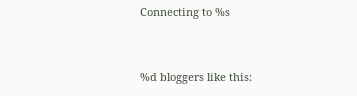Connecting to %s


%d bloggers like this: